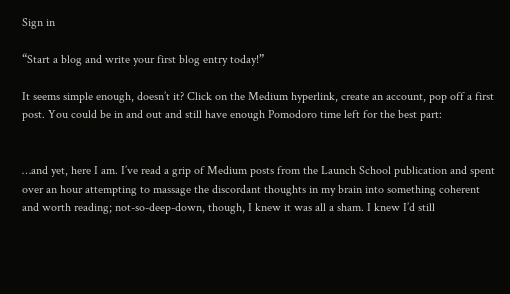Sign in

“Start a blog and write your first blog entry today!”

It seems simple enough, doesn’t it? Click on the Medium hyperlink, create an account, pop off a first post. You could be in and out and still have enough Pomodoro time left for the best part:


…and yet, here I am. I’ve read a grip of Medium posts from the Launch School publication and spent over an hour attempting to massage the discordant thoughts in my brain into something coherent and worth reading; not-so-deep-down, though, I knew it was all a sham. I knew I’d still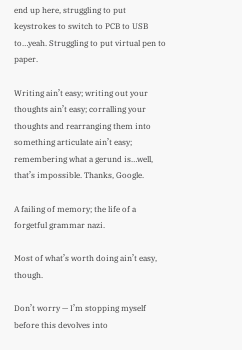end up here, struggling to put keystrokes to switch to PCB to USB to…yeah. Struggling to put virtual pen to paper.

Writing ain’t easy; writing out your thoughts ain’t easy; corralling your thoughts and rearranging them into something articulate ain’t easy; remembering what a gerund is…well, that’s impossible. Thanks, Google.

A failing of memory; the life of a forgetful grammar nazi.

Most of what’s worth doing ain’t easy, though.

Don’t worry — I’m stopping myself before this devolves into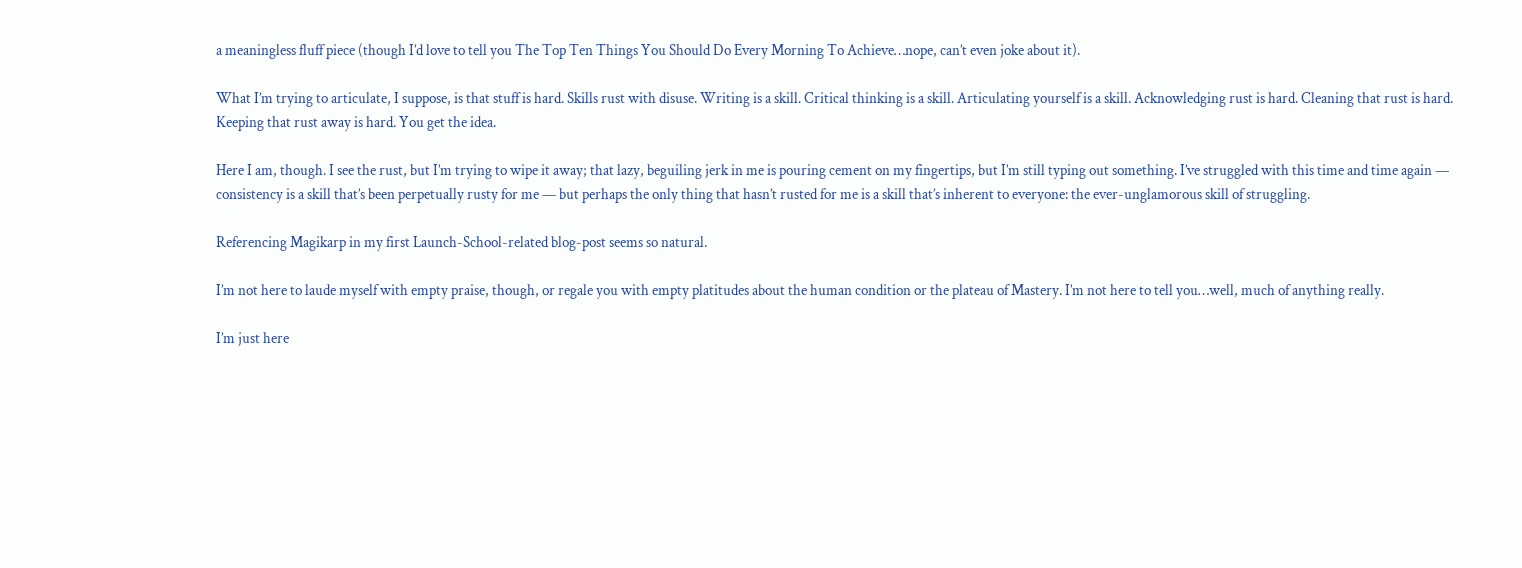a meaningless fluff piece (though I’d love to tell you The Top Ten Things You Should Do Every Morning To Achieve…nope, can’t even joke about it).

What I’m trying to articulate, I suppose, is that stuff is hard. Skills rust with disuse. Writing is a skill. Critical thinking is a skill. Articulating yourself is a skill. Acknowledging rust is hard. Cleaning that rust is hard. Keeping that rust away is hard. You get the idea.

Here I am, though. I see the rust, but I’m trying to wipe it away; that lazy, beguiling jerk in me is pouring cement on my fingertips, but I’m still typing out something. I’ve struggled with this time and time again — consistency is a skill that’s been perpetually rusty for me — but perhaps the only thing that hasn’t rusted for me is a skill that’s inherent to everyone: the ever-unglamorous skill of struggling.

Referencing Magikarp in my first Launch-School-related blog-post seems so natural.

I’m not here to laude myself with empty praise, though, or regale you with empty platitudes about the human condition or the plateau of Mastery. I’m not here to tell you…well, much of anything really.

I’m just here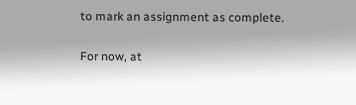to mark an assignment as complete.

For now, at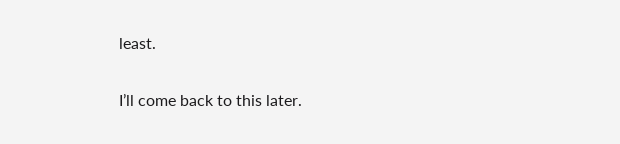least.

I’ll come back to this later.